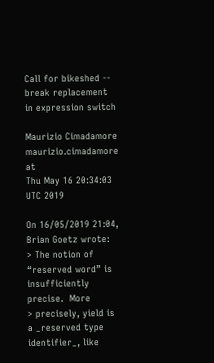Call for bikeshed -- break replacement in expression switch

Maurizio Cimadamore maurizio.cimadamore at
Thu May 16 20:34:03 UTC 2019

On 16/05/2019 21:04, Brian Goetz wrote:
> The notion of “reserved word” is insufficiently precise.  More
> precisely, yield is a _reserved type identifier_, like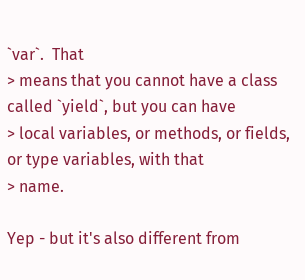`var`.  That
> means that you cannot have a class called `yield`, but you can have
> local variables, or methods, or fields, or type variables, with that
> name.

Yep - but it's also different from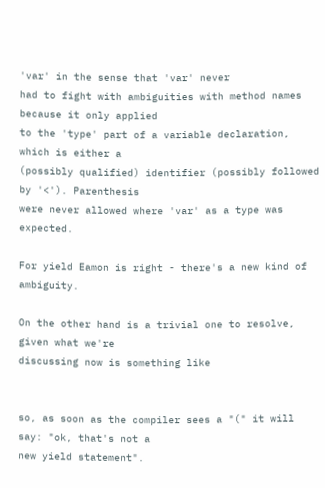'var' in the sense that 'var' never
had to fight with ambiguities with method names because it only applied
to the 'type' part of a variable declaration, which is either a
(possibly qualified) identifier (possibly followed by '<'). Parenthesis
were never allowed where 'var' as a type was expected.

For yield Eamon is right - there's a new kind of ambiguity.

On the other hand is a trivial one to resolve, given what we're
discussing now is something like


so, as soon as the compiler sees a "(" it will say: "ok, that's not a
new yield statement".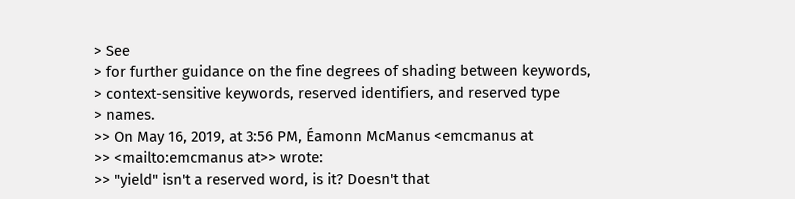> See
> for further guidance on the fine degrees of shading between keywords,
> context-sensitive keywords, reserved identifiers, and reserved type
> names.
>> On May 16, 2019, at 3:56 PM, Éamonn McManus <emcmanus at
>> <mailto:emcmanus at>> wrote:
>> "yield" isn't a reserved word, is it? Doesn't that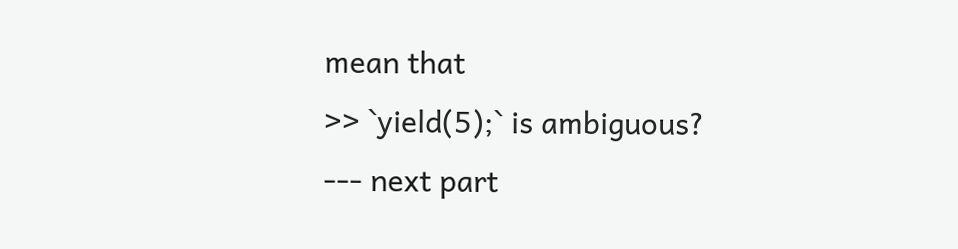mean that
>> `yield(5);` is ambiguous?
--- next part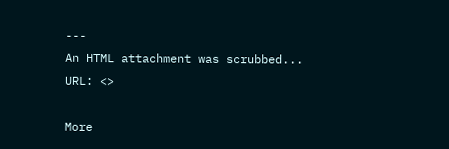---
An HTML attachment was scrubbed...
URL: <>

More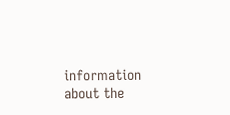information about the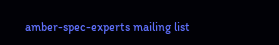amber-spec-experts mailing list